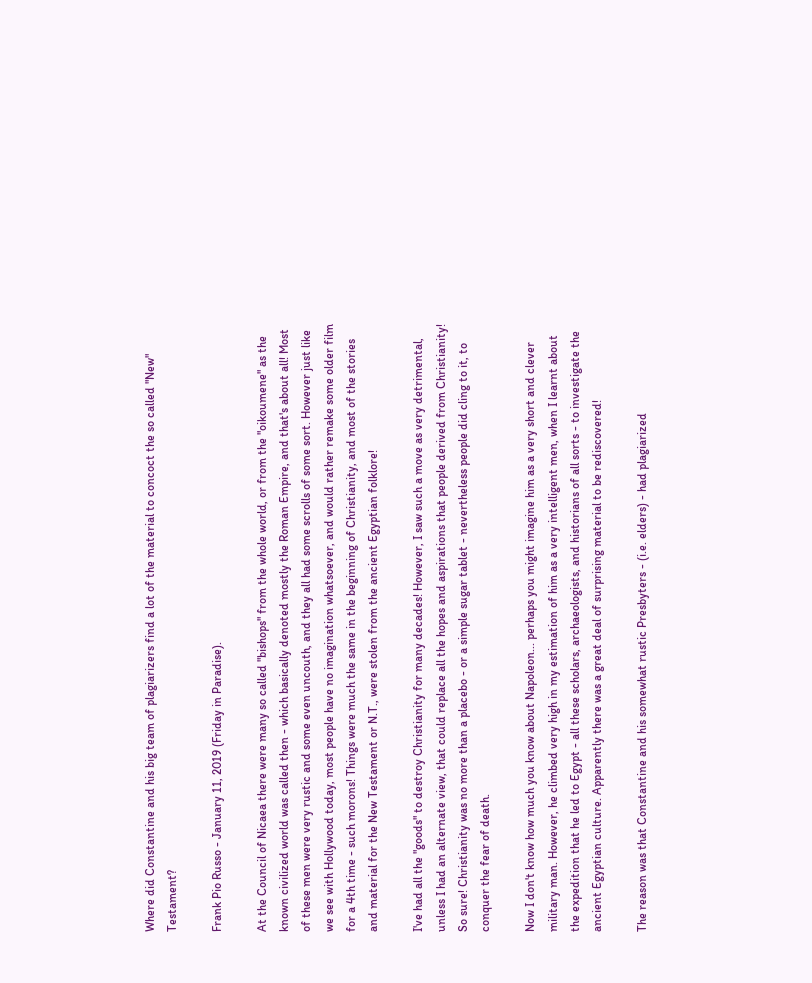Where did Constantine and his big team of plagiarizers find a lot of the material to concoct the so called "New" Testament?

Frank Pio Russo - January 11, 2019 (Friday in Paradise).

At the Council of Nicaea there were many so called "bishops" from the whole world, or from the "oikoumene" as the known civilized world was called then - which basically denoted mostly the Roman Empire, and that's about all! Most of these men were very rustic and some even uncouth, and they all had some scrolls of some sort. However just like we see with Hollywood today, most people have no imagination whatsoever, and would rather remake some older film for a 4th time - such morons! Things were much the same in the beginning of Christianity, and most of the stories and material for the New Testament or N.T., were stolen from the ancient Egyptian folklore!

I've had all the "goods" to destroy Christianity for many decades! However, I saw such a move as very detrimental, unless I had an alternate view, that could replace all the hopes and aspirations that people derived from Christianity! So sure! Christianity was no more than a placebo - or a simple sugar tablet - nevertheless people did cling to it, to conquer the fear of death.

Now I don't know how much you know about Napoleon... perhaps you might imagine him as a very short and clever military man. However, he climbed very high in my estimation of him as a very intelligent men, when I learnt about the expedition that he led to Egypt - all these scholars, archaeologists, and historians of all sorts - to investigate the ancient Egyptian culture. Apparently there was a great deal of surprising material to be rediscovered!

The reason was that Constantine and his somewhat rustic Presbyters - (i.e. elders) - had plagiarized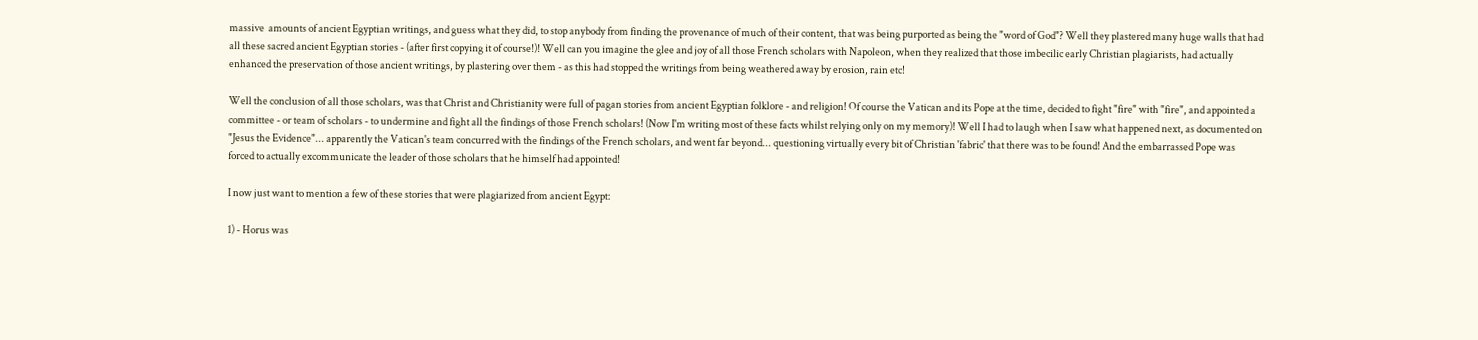massive  amounts of ancient Egyptian writings, and guess what they did, to stop anybody from finding the provenance of much of their content, that was being purported as being the "word of God"? Well they plastered many huge walls that had all these sacred ancient Egyptian stories - (after first copying it of course!)! Well can you imagine the glee and joy of all those French scholars with Napoleon, when they realized that those imbecilic early Christian plagiarists, had actually enhanced the preservation of those ancient writings, by plastering over them - as this had stopped the writings from being weathered away by erosion, rain etc!

Well the conclusion of all those scholars, was that Christ and Christianity were full of pagan stories from ancient Egyptian folklore - and religion! Of course the Vatican and its Pope at the time, decided to fight "fire" with "fire", and appointed a committee - or team of scholars - to undermine and fight all the findings of those French scholars! (Now I'm writing most of these facts whilst relying only on my memory)! Well I had to laugh when I saw what happened next, as documented on "Jesus the Evidence"... apparently the Vatican's team concurred with the findings of the French scholars, and went far beyond... questioning virtually every bit of Christian 'fabric' that there was to be found! And the embarrassed Pope was forced to actually excommunicate the leader of those scholars that he himself had appointed!

I now just want to mention a few of these stories that were plagiarized from ancient Egypt:

1) - Horus was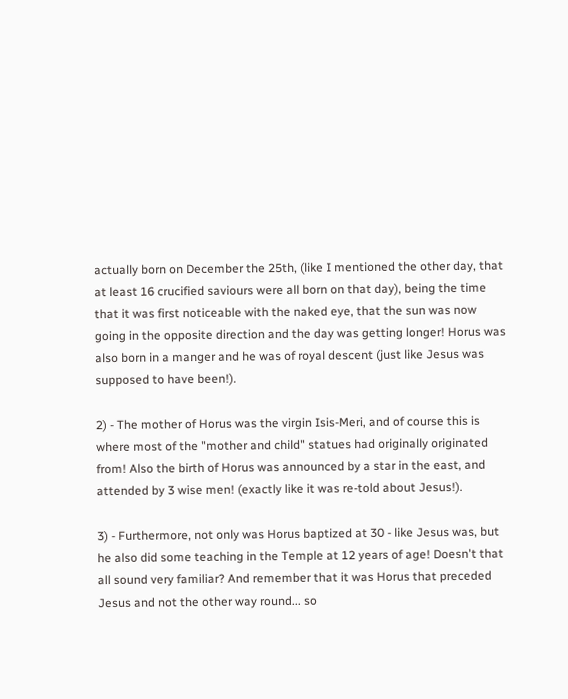actually born on December the 25th, (like I mentioned the other day, that at least 16 crucified saviours were all born on that day), being the time that it was first noticeable with the naked eye, that the sun was now going in the opposite direction and the day was getting longer! Horus was also born in a manger and he was of royal descent (just like Jesus was supposed to have been!).

2) - The mother of Horus was the virgin Isis-Meri, and of course this is where most of the "mother and child" statues had originally originated from! Also the birth of Horus was announced by a star in the east, and attended by 3 wise men! (exactly like it was re-told about Jesus!).

3) - Furthermore, not only was Horus baptized at 30 - like Jesus was, but he also did some teaching in the Temple at 12 years of age! Doesn't that all sound very familiar? And remember that it was Horus that preceded Jesus and not the other way round... so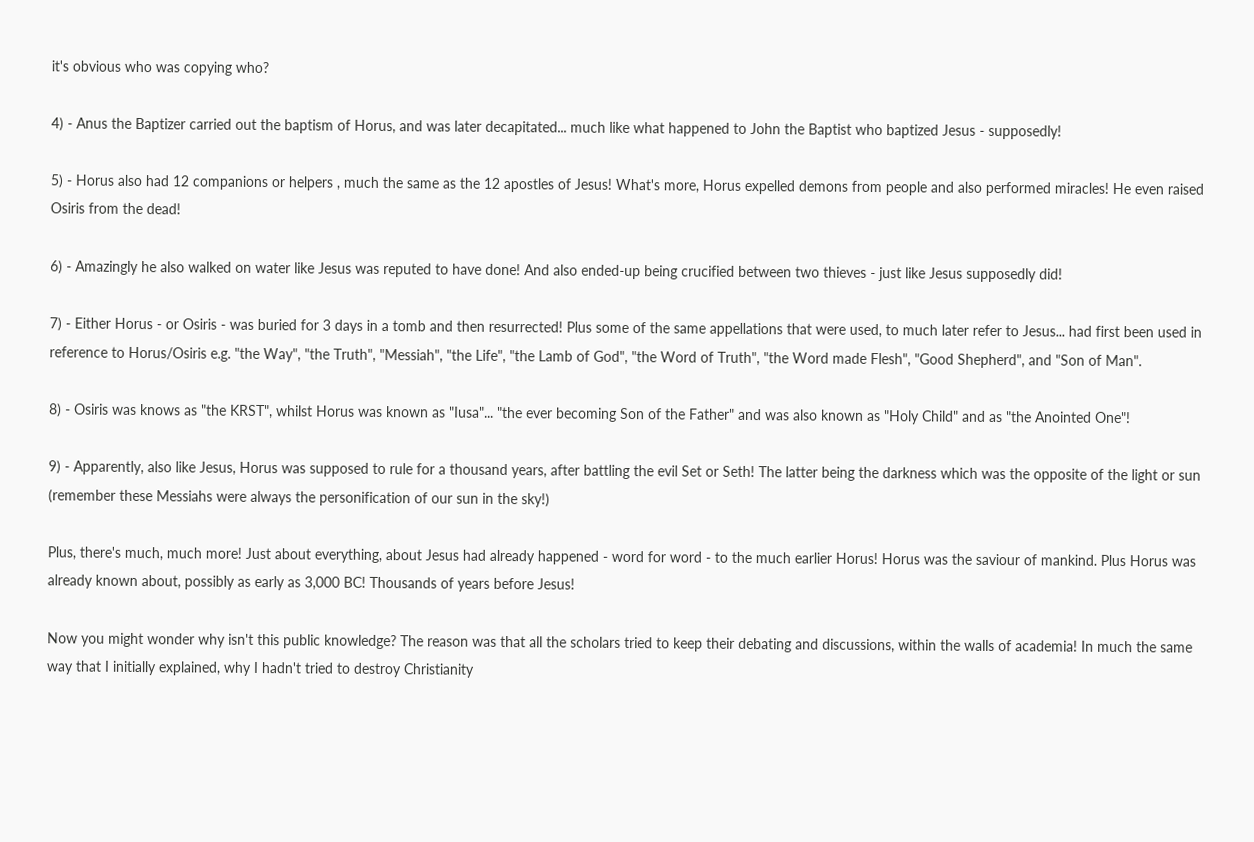it's obvious who was copying who?

4) - Anus the Baptizer carried out the baptism of Horus, and was later decapitated... much like what happened to John the Baptist who baptized Jesus - supposedly!

5) - Horus also had 12 companions or helpers , much the same as the 12 apostles of Jesus! What's more, Horus expelled demons from people and also performed miracles! He even raised Osiris from the dead!

6) - Amazingly he also walked on water like Jesus was reputed to have done! And also ended-up being crucified between two thieves - just like Jesus supposedly did!

7) - Either Horus - or Osiris - was buried for 3 days in a tomb and then resurrected! Plus some of the same appellations that were used, to much later refer to Jesus... had first been used in reference to Horus/Osiris e.g. "the Way", "the Truth", "Messiah", "the Life", "the Lamb of God", "the Word of Truth", "the Word made Flesh", "Good Shepherd", and "Son of Man".

8) - Osiris was knows as "the KRST", whilst Horus was known as "Iusa"... "the ever becoming Son of the Father" and was also known as "Holy Child" and as "the Anointed One"!

9) - Apparently, also like Jesus, Horus was supposed to rule for a thousand years, after battling the evil Set or Seth! The latter being the darkness which was the opposite of the light or sun (remember these Messiahs were always the personification of our sun in the sky!)

Plus, there's much, much more! Just about everything, about Jesus had already happened - word for word - to the much earlier Horus! Horus was the saviour of mankind. Plus Horus was already known about, possibly as early as 3,000 BC! Thousands of years before Jesus!

Now you might wonder why isn't this public knowledge? The reason was that all the scholars tried to keep their debating and discussions, within the walls of academia! In much the same way that I initially explained, why I hadn't tried to destroy Christianity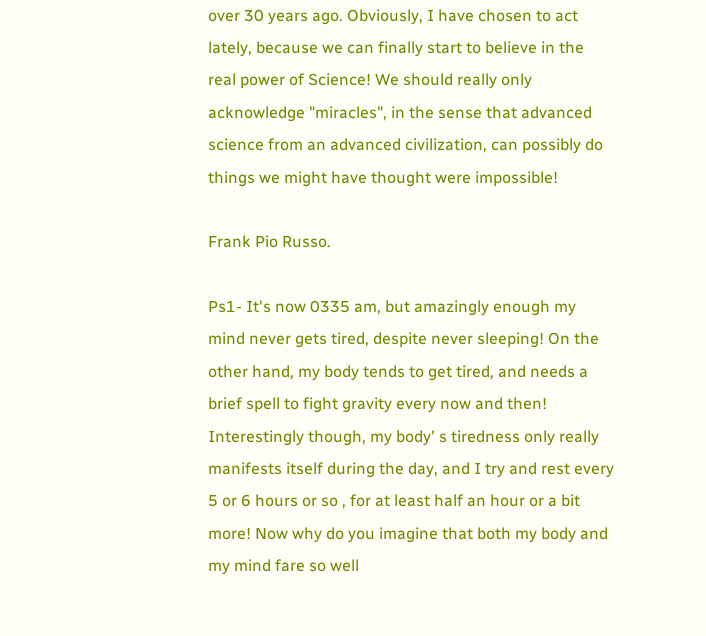over 30 years ago. Obviously, I have chosen to act lately, because we can finally start to believe in the real power of Science! We should really only acknowledge "miracles", in the sense that advanced science from an advanced civilization, can possibly do things we might have thought were impossible!

Frank Pio Russo.

Ps1- It's now 0335 am, but amazingly enough my mind never gets tired, despite never sleeping! On the other hand, my body tends to get tired, and needs a brief spell to fight gravity every now and then! Interestingly though, my body' s tiredness only really manifests itself during the day, and I try and rest every 5 or 6 hours or so , for at least half an hour or a bit more! Now why do you imagine that both my body and my mind fare so well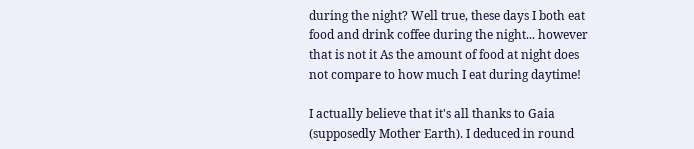during the night? Well true, these days I both eat food and drink coffee during the night... however that is not it As the amount of food at night does not compare to how much I eat during daytime!

I actually believe that it's all thanks to Gaia (supposedly Mother Earth). I deduced in round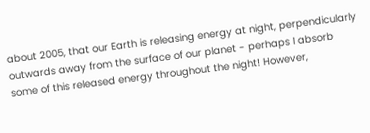about 2005, that our Earth is releasing energy at night, perpendicularly outwards away from the surface of our planet - perhaps I absorb some of this released energy throughout the night! However,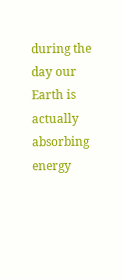during the day our Earth is actually absorbing energy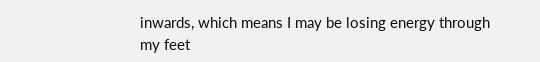inwards, which means I may be losing energy through my feet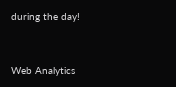during the day!


Web Analytics